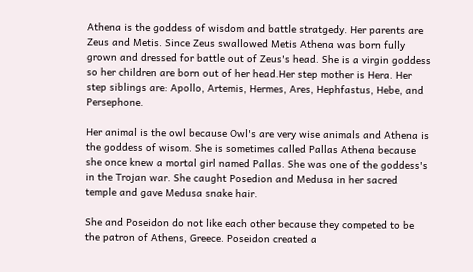Athena is the goddess of wisdom and battle stratgedy. Her parents are Zeus and Metis. Since Zeus swallowed Metis Athena was born fully grown and dressed for battle out of Zeus's head. She is a virgin goddess so her children are born out of her head.Her step mother is Hera. Her step siblings are: Apollo, Artemis, Hermes, Ares, Hephfastus, Hebe, and Persephone.

Her animal is the owl because Owl's are very wise animals and Athena is the goddess of wisom. She is sometimes called Pallas Athena because she once knew a mortal girl named Pallas. She was one of the goddess's in the Trojan war. She caught Posedion and Medusa in her sacred temple and gave Medusa snake hair.

She and Poseidon do not like each other because they competed to be the patron of Athens, Greece. Poseidon created a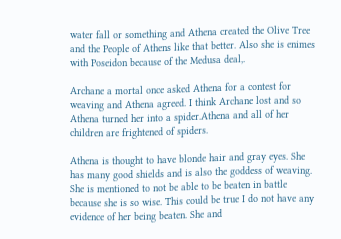water fall or something and Athena created the Olive Tree and the People of Athens like that better. Also she is enimes with Poseidon because of the Medusa deal,.

Archane a mortal once asked Athena for a contest for weaving and Athena agreed. I think Archane lost and so Athena turned her into a spider.Athena and all of her children are frightened of spiders.

Athena is thought to have blonde hair and gray eyes. She has many good shields and is also the goddess of weaving. She is mentioned to not be able to be beaten in battle because she is so wise. This could be true I do not have any evidence of her being beaten. She and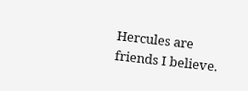Hercules are friends I believe.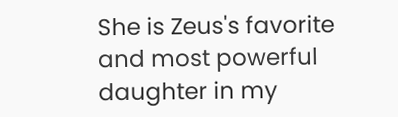She is Zeus's favorite and most powerful daughter in my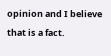opinion and I believe that is a fact.